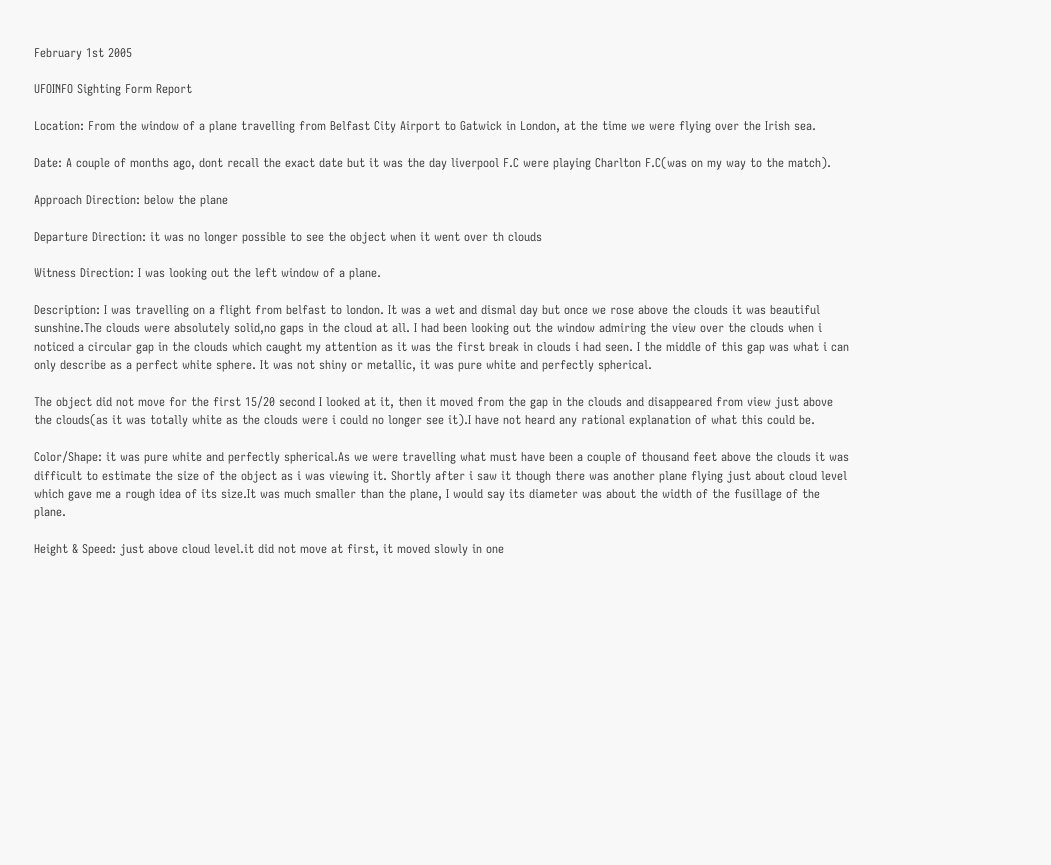February 1st 2005

UFOINFO Sighting Form Report

Location: From the window of a plane travelling from Belfast City Airport to Gatwick in London, at the time we were flying over the Irish sea.

Date: A couple of months ago, dont recall the exact date but it was the day liverpool F.C were playing Charlton F.C(was on my way to the match).

Approach Direction: below the plane

Departure Direction: it was no longer possible to see the object when it went over th clouds

Witness Direction: I was looking out the left window of a plane.

Description: I was travelling on a flight from belfast to london. It was a wet and dismal day but once we rose above the clouds it was beautiful sunshine.The clouds were absolutely solid,no gaps in the cloud at all. I had been looking out the window admiring the view over the clouds when i noticed a circular gap in the clouds which caught my attention as it was the first break in clouds i had seen. I the middle of this gap was what i can only describe as a perfect white sphere. It was not shiny or metallic, it was pure white and perfectly spherical.

The object did not move for the first 15/20 second I looked at it, then it moved from the gap in the clouds and disappeared from view just above the clouds(as it was totally white as the clouds were i could no longer see it).I have not heard any rational explanation of what this could be.

Color/Shape: it was pure white and perfectly spherical.As we were travelling what must have been a couple of thousand feet above the clouds it was difficult to estimate the size of the object as i was viewing it. Shortly after i saw it though there was another plane flying just about cloud level which gave me a rough idea of its size.It was much smaller than the plane, I would say its diameter was about the width of the fusillage of the plane.

Height & Speed: just above cloud level.it did not move at first, it moved slowly in one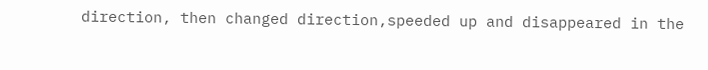direction, then changed direction,speeded up and disappeared in the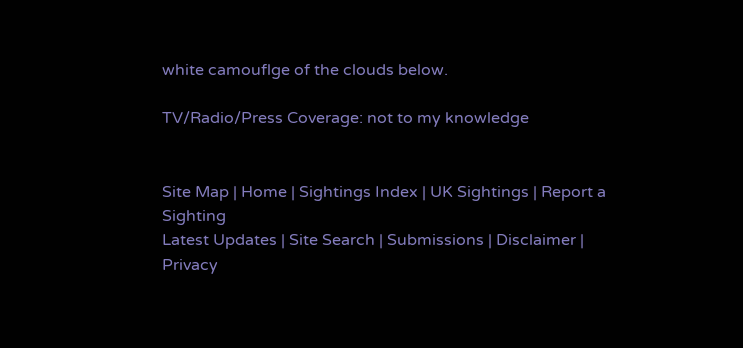white camouflge of the clouds below.

TV/Radio/Press Coverage: not to my knowledge


Site Map | Home | Sightings Index | UK Sightings | Report a Sighting
Latest Updates | Site Search | Submissions | Disclaimer | Privacy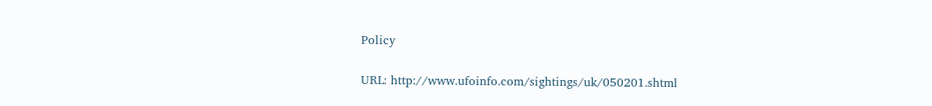Policy

URL: http://www.ufoinfo.com/sightings/uk/050201.shtml